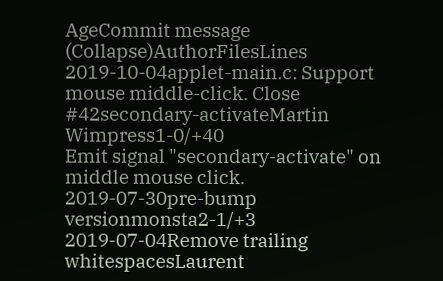AgeCommit message (Collapse)AuthorFilesLines
2019-10-04applet-main.c: Support mouse middle-click. Close #42secondary-activateMartin Wimpress1-0/+40
Emit signal "secondary-activate" on middle mouse click.
2019-07-30pre-bump versionmonsta2-1/+3
2019-07-04Remove trailing whitespacesLaurent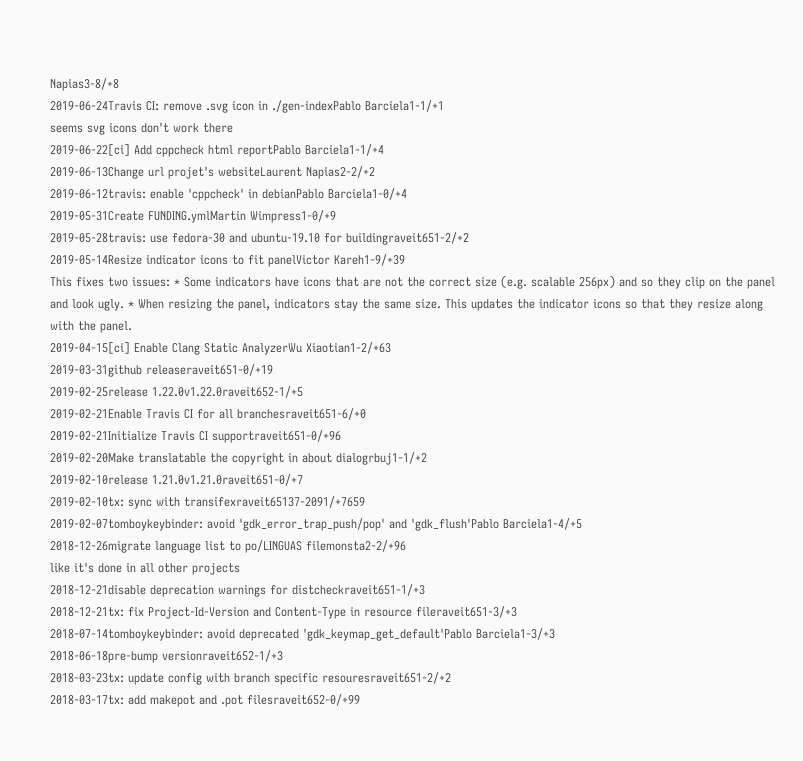Napias3-8/+8
2019-06-24Travis CI: remove .svg icon in ./gen-indexPablo Barciela1-1/+1
seems svg icons don't work there
2019-06-22[ci] Add cppcheck html reportPablo Barciela1-1/+4
2019-06-13Change url projet's websiteLaurent Napias2-2/+2
2019-06-12travis: enable 'cppcheck' in debianPablo Barciela1-0/+4
2019-05-31Create FUNDING.ymlMartin Wimpress1-0/+9
2019-05-28travis: use fedora-30 and ubuntu-19.10 for buildingraveit651-2/+2
2019-05-14Resize indicator icons to fit panelVictor Kareh1-9/+39
This fixes two issues: * Some indicators have icons that are not the correct size (e.g. scalable 256px) and so they clip on the panel and look ugly. * When resizing the panel, indicators stay the same size. This updates the indicator icons so that they resize along with the panel.
2019-04-15[ci] Enable Clang Static AnalyzerWu Xiaotian1-2/+63
2019-03-31github releaseraveit651-0/+19
2019-02-25release 1.22.0v1.22.0raveit652-1/+5
2019-02-21Enable Travis CI for all branchesraveit651-6/+0
2019-02-21Initialize Travis CI supportraveit651-0/+96
2019-02-20Make translatable the copyright in about dialogrbuj1-1/+2
2019-02-10release 1.21.0v1.21.0raveit651-0/+7
2019-02-10tx: sync with transifexraveit65137-2091/+7659
2019-02-07tomboykeybinder: avoid 'gdk_error_trap_push/pop' and 'gdk_flush'Pablo Barciela1-4/+5
2018-12-26migrate language list to po/LINGUAS filemonsta2-2/+96
like it's done in all other projects
2018-12-21disable deprecation warnings for distcheckraveit651-1/+3
2018-12-21tx: fix Project-Id-Version and Content-Type in resource fileraveit651-3/+3
2018-07-14tomboykeybinder: avoid deprecated 'gdk_keymap_get_default'Pablo Barciela1-3/+3
2018-06-18pre-bump versionraveit652-1/+3
2018-03-23tx: update config with branch specific resouresraveit651-2/+2
2018-03-17tx: add makepot and .pot filesraveit652-0/+99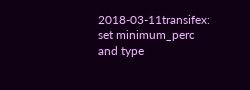2018-03-11transifex: set minimum_perc and type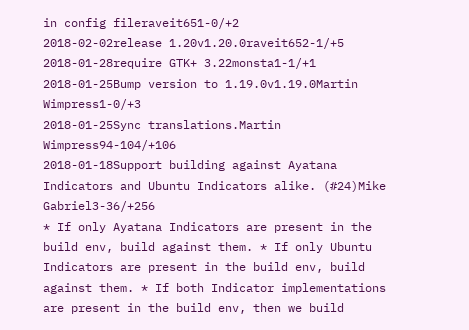in config fileraveit651-0/+2
2018-02-02release 1.20v1.20.0raveit652-1/+5
2018-01-28require GTK+ 3.22monsta1-1/+1
2018-01-25Bump version to 1.19.0v1.19.0Martin Wimpress1-0/+3
2018-01-25Sync translations.Martin Wimpress94-104/+106
2018-01-18Support building against Ayatana Indicators and Ubuntu Indicators alike. (#24)Mike Gabriel3-36/+256
* If only Ayatana Indicators are present in the build env, build against them. * If only Ubuntu Indicators are present in the build env, build against them. * If both Indicator implementations are present in the build env, then we build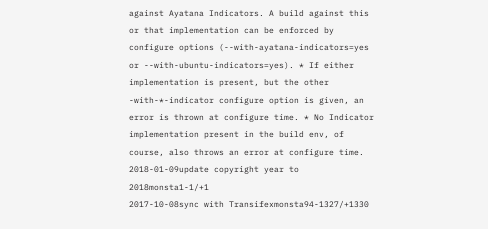against Ayatana Indicators. A build against this or that implementation can be enforced by configure options (--with-ayatana-indicators=yes or --with-ubuntu-indicators=yes). * If either implementation is present, but the other -with-*-indicator configure option is given, an error is thrown at configure time. * No Indicator implementation present in the build env, of course, also throws an error at configure time.
2018-01-09update copyright year to 2018monsta1-1/+1
2017-10-08sync with Transifexmonsta94-1327/+1330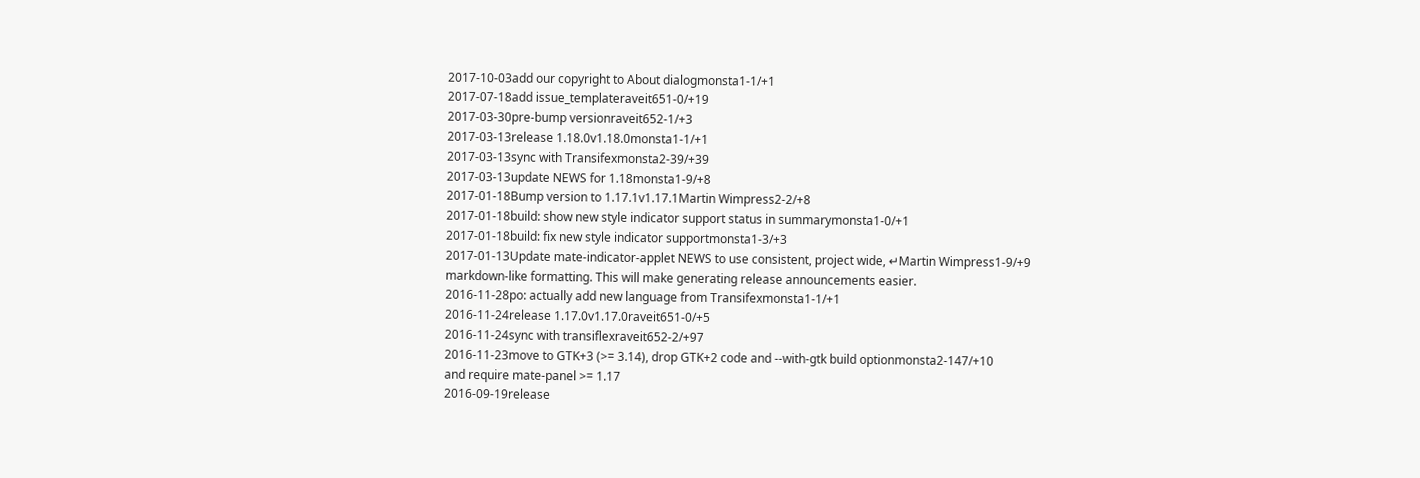2017-10-03add our copyright to About dialogmonsta1-1/+1
2017-07-18add issue_templateraveit651-0/+19
2017-03-30pre-bump versionraveit652-1/+3
2017-03-13release 1.18.0v1.18.0monsta1-1/+1
2017-03-13sync with Transifexmonsta2-39/+39
2017-03-13update NEWS for 1.18monsta1-9/+8
2017-01-18Bump version to 1.17.1v1.17.1Martin Wimpress2-2/+8
2017-01-18build: show new style indicator support status in summarymonsta1-0/+1
2017-01-18build: fix new style indicator supportmonsta1-3/+3
2017-01-13Update mate-indicator-applet NEWS to use consistent, project wide, ↵Martin Wimpress1-9/+9
markdown-like formatting. This will make generating release announcements easier.
2016-11-28po: actually add new language from Transifexmonsta1-1/+1
2016-11-24release 1.17.0v1.17.0raveit651-0/+5
2016-11-24sync with transiflexraveit652-2/+97
2016-11-23move to GTK+3 (>= 3.14), drop GTK+2 code and --with-gtk build optionmonsta2-147/+10
and require mate-panel >= 1.17
2016-09-19release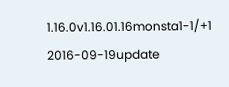1.16.0v1.16.01.16monsta1-1/+1
2016-09-19update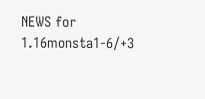NEWS for 1.16monsta1-6/+3